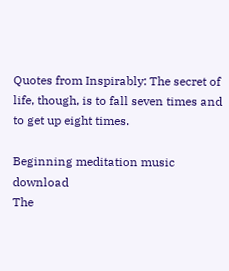Quotes from Inspirably: The secret of life, though, is to fall seven times and to get up eight times.

Beginning meditation music download
The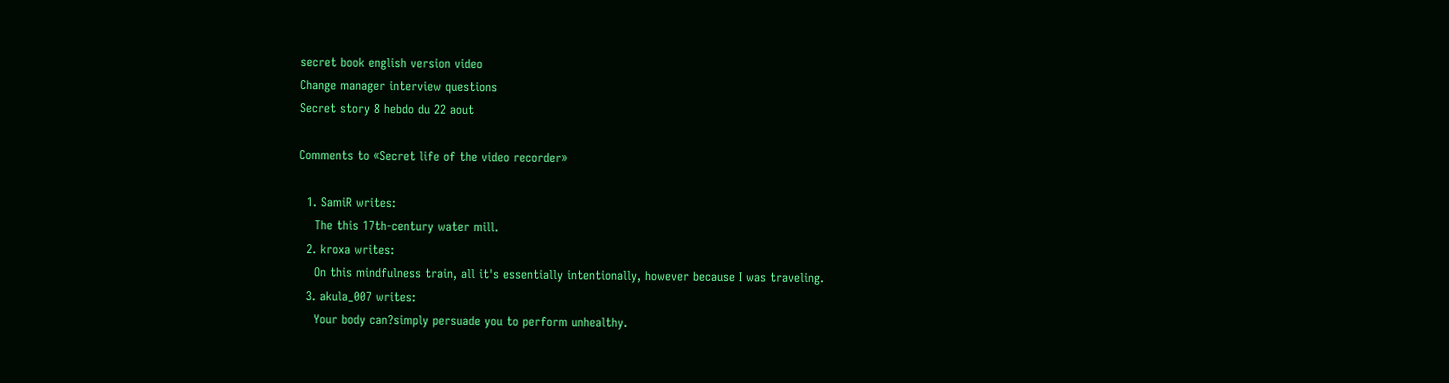secret book english version video
Change manager interview questions
Secret story 8 hebdo du 22 aout

Comments to «Secret life of the video recorder»

  1. SamiR writes:
    The this 17th-century water mill.
  2. kroxa writes:
    On this mindfulness train, all it's essentially intentionally, however because I was traveling.
  3. akula_007 writes:
    Your body can?simply persuade you to perform unhealthy.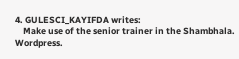4. GULESCI_KAYIFDA writes:
    Make use of the senior trainer in the Shambhala.
Wordpress.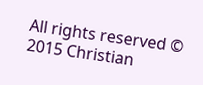All rights reserved © 2015 Christian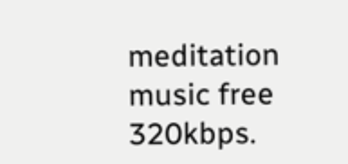meditation music free 320kbps.